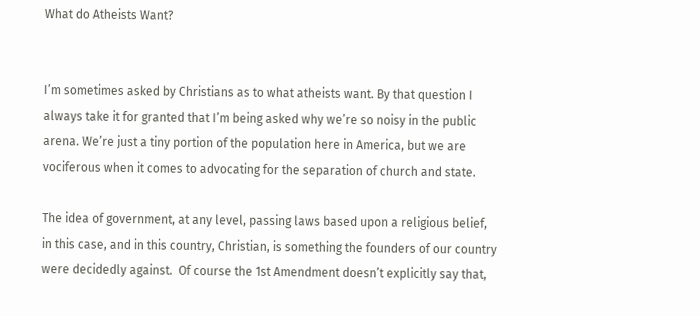What do Atheists Want?


I’m sometimes asked by Christians as to what atheists want. By that question I always take it for granted that I’m being asked why we’re so noisy in the public arena. We’re just a tiny portion of the population here in America, but we are vociferous when it comes to advocating for the separation of church and state.

The idea of government, at any level, passing laws based upon a religious belief, in this case, and in this country, Christian, is something the founders of our country were decidedly against.  Of course the 1st Amendment doesn’t explicitly say that,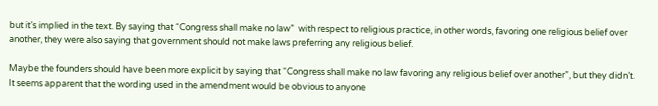but it’s implied in the text. By saying that “Congress shall make no law”  with respect to religious practice, in other words, favoring one religious belief over another, they were also saying that government should not make laws preferring any religious belief.

Maybe the founders should have been more explicit by saying that “Congress shall make no law favoring any religious belief over another”, but they didn’t.  It seems apparent that the wording used in the amendment would be obvious to anyone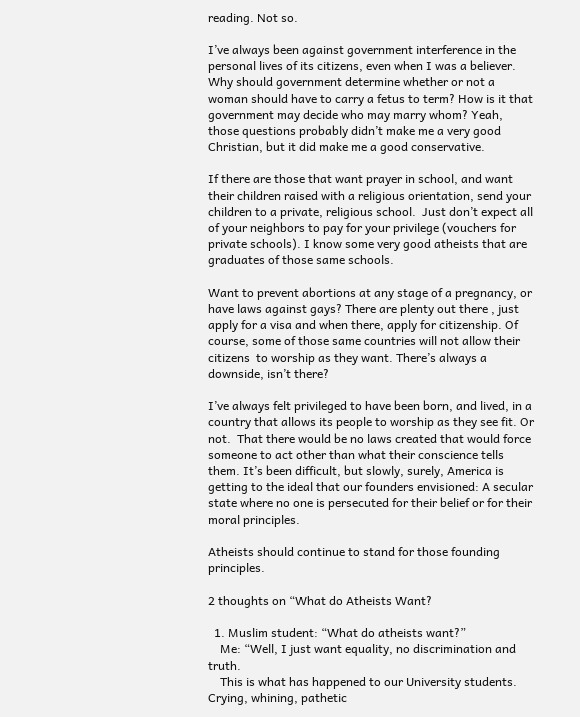reading. Not so.

I’ve always been against government interference in the personal lives of its citizens, even when I was a believer.  Why should government determine whether or not a woman should have to carry a fetus to term? How is it that government may decide who may marry whom? Yeah, those questions probably didn’t make me a very good Christian, but it did make me a good conservative.

If there are those that want prayer in school, and want their children raised with a religious orientation, send your children to a private, religious school.  Just don’t expect all of your neighbors to pay for your privilege (vouchers for private schools). I know some very good atheists that are graduates of those same schools.

Want to prevent abortions at any stage of a pregnancy, or have laws against gays? There are plenty out there , just apply for a visa and when there, apply for citizenship. Of course, some of those same countries will not allow their citizens  to worship as they want. There’s always a downside, isn’t there?

I’ve always felt privileged to have been born, and lived, in a country that allows its people to worship as they see fit. Or not.  That there would be no laws created that would force someone to act other than what their conscience tells them. It’s been difficult, but slowly, surely, America is getting to the ideal that our founders envisioned: A secular state where no one is persecuted for their belief or for their moral principles.

Atheists should continue to stand for those founding principles.

2 thoughts on “What do Atheists Want?

  1. Muslim student: “What do atheists want?”
    Me: “Well, I just want equality, no discrimination and truth.
    This is what has happened to our University students. Crying, whining, pathetic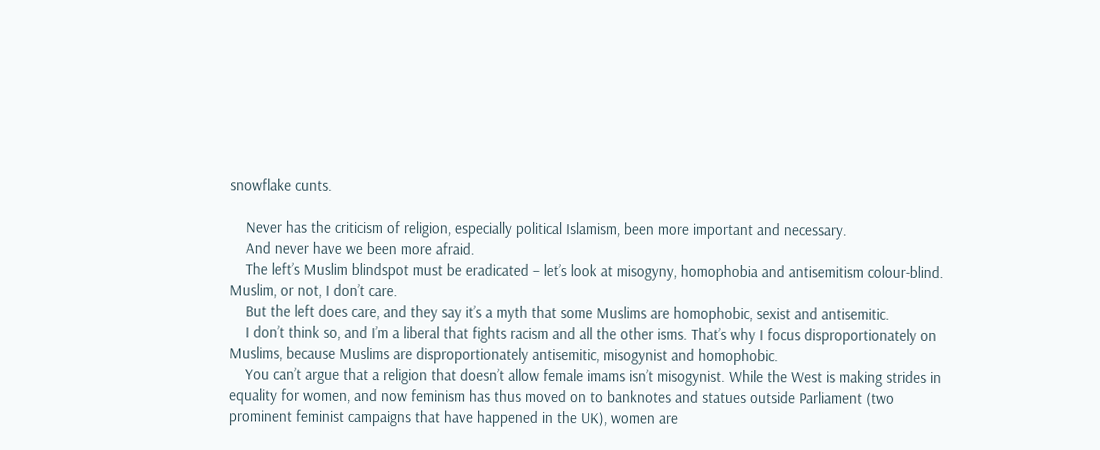snowflake cunts.

    Never has the criticism of religion, especially political Islamism, been more important and necessary.
    And never have we been more afraid.
    The left’s Muslim blindspot must be eradicated – let’s look at misogyny, homophobia and antisemitism colour-blind. Muslim, or not, I don’t care.
    But the left does care, and they say it’s a myth that some Muslims are homophobic, sexist and antisemitic.
    I don’t think so, and I’m a liberal that fights racism and all the other isms. That’s why I focus disproportionately on Muslims, because Muslims are disproportionately antisemitic, misogynist and homophobic.
    You can’t argue that a religion that doesn’t allow female imams isn’t misogynist. While the West is making strides in equality for women, and now feminism has thus moved on to banknotes and statues outside Parliament (two prominent feminist campaigns that have happened in the UK), women are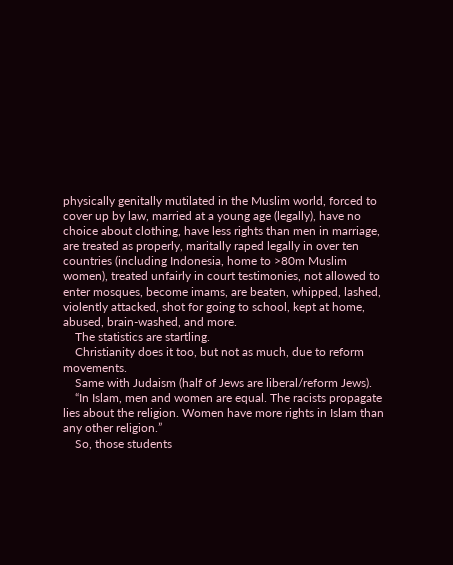physically genitally mutilated in the Muslim world, forced to cover up by law, married at a young age (legally), have no choice about clothing, have less rights than men in marriage, are treated as properly, maritally raped legally in over ten countries (including Indonesia, home to >80m Muslim women), treated unfairly in court testimonies, not allowed to enter mosques, become imams, are beaten, whipped, lashed, violently attacked, shot for going to school, kept at home, abused, brain-washed, and more.
    The statistics are startling.
    Christianity does it too, but not as much, due to reform movements.
    Same with Judaism (half of Jews are liberal/reform Jews).
    “In Islam, men and women are equal. The racists propagate lies about the religion. Women have more rights in Islam than any other religion.”
    So, those students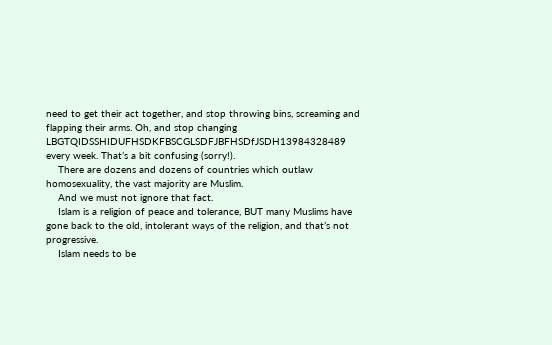need to get their act together, and stop throwing bins, screaming and flapping their arms. Oh, and stop changing LBGTQIDSSHIDUFHSDKFBSCGLSDFJBFHSDfJSDH13984328489 every week. That’s a bit confusing (sorry!).
    There are dozens and dozens of countries which outlaw homosexuality, the vast majority are Muslim.
    And we must not ignore that fact.
    Islam is a religion of peace and tolerance, BUT many Muslims have gone back to the old, intolerant ways of the religion, and that’s not progressive.
    Islam needs to be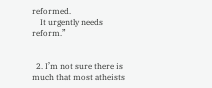reformed.
    It urgently needs reform.”


  2. I’m not sure there is much that most atheists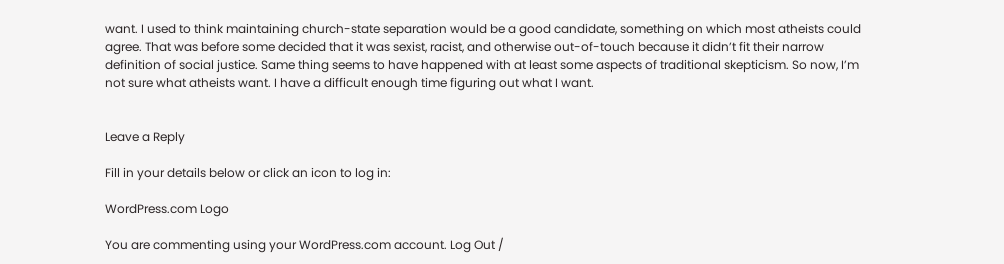want. I used to think maintaining church-state separation would be a good candidate, something on which most atheists could agree. That was before some decided that it was sexist, racist, and otherwise out-of-touch because it didn’t fit their narrow definition of social justice. Same thing seems to have happened with at least some aspects of traditional skepticism. So now, I’m not sure what atheists want. I have a difficult enough time figuring out what I want.


Leave a Reply

Fill in your details below or click an icon to log in:

WordPress.com Logo

You are commenting using your WordPress.com account. Log Out /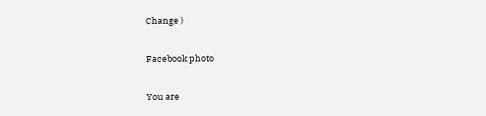Change )

Facebook photo

You are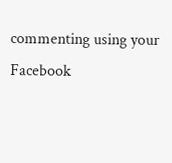commenting using your Facebook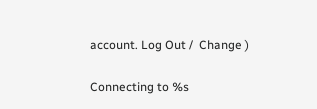account. Log Out /  Change )

Connecting to %s